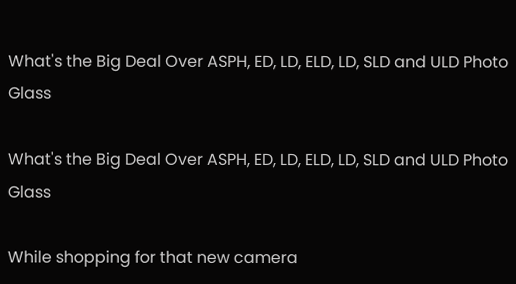What's the Big Deal Over ASPH, ED, LD, ELD, LD, SLD and ULD Photo Glass

What's the Big Deal Over ASPH, ED, LD, ELD, LD, SLD and ULD Photo Glass

While shopping for that new camera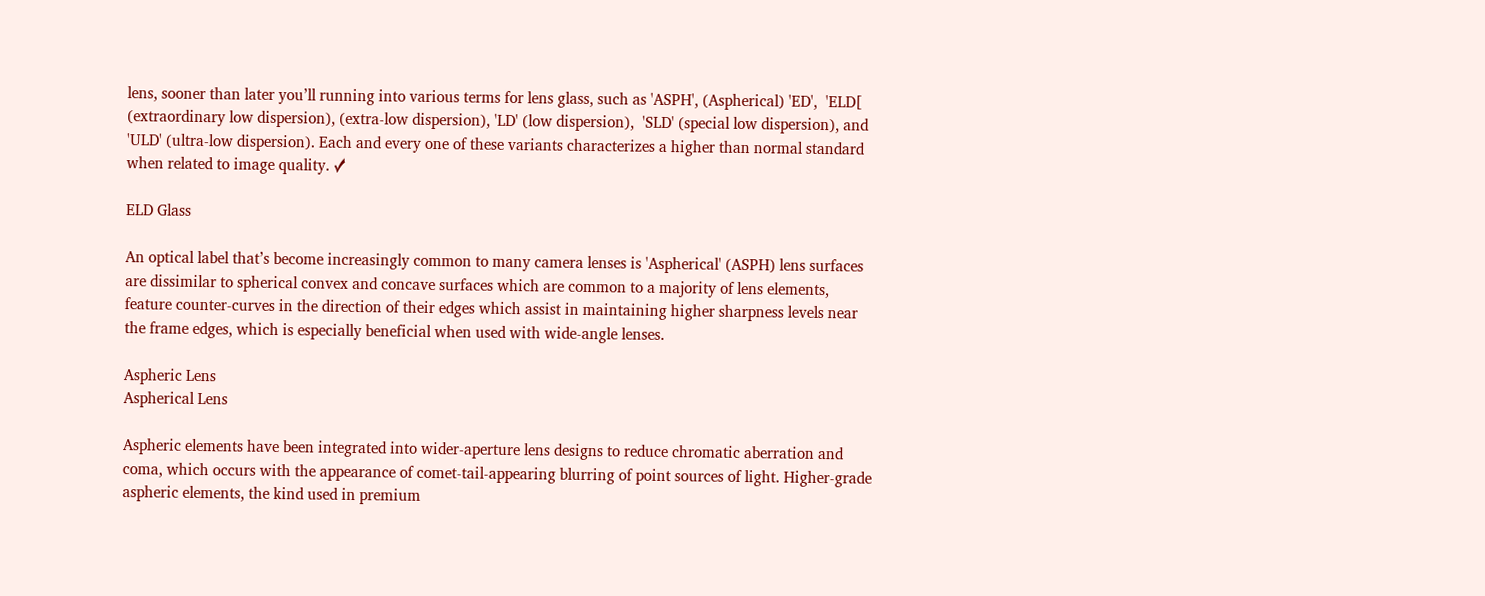lens, sooner than later you’ll running into various terms for lens glass, such as 'ASPH', (Aspherical) 'ED',  'ELD[ (extraordinary low dispersion), (extra-low dispersion), 'LD' (low dispersion),  'SLD' (special low dispersion), and 'ULD' (ultra-low dispersion). Each and every one of these variants characterizes a higher than normal standard when related to image quality. ✓

ELD Glass

An optical label that’s become increasingly common to many camera lenses is 'Aspherical' (ASPH) lens surfaces are dissimilar to spherical convex and concave surfaces which are common to a majority of lens elements, feature counter-curves in the direction of their edges which assist in maintaining higher sharpness levels near the frame edges, which is especially beneficial when used with wide-angle lenses.

Aspheric Lens
Aspherical Lens

Aspheric elements have been integrated into wider-aperture lens designs to reduce chromatic aberration and coma, which occurs with the appearance of comet-tail-appearing blurring of point sources of light. Higher-grade aspheric elements, the kind used in premium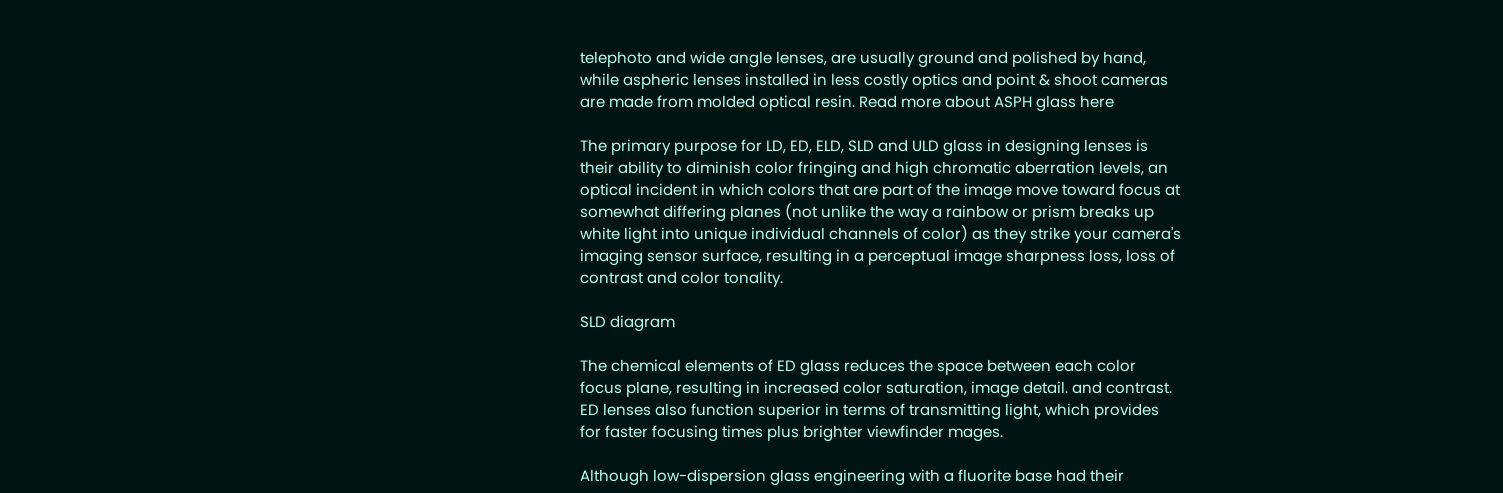telephoto and wide angle lenses, are usually ground and polished by hand, while aspheric lenses installed in less costly optics and point & shoot cameras are made from molded optical resin. Read more about ASPH glass here

The primary purpose for LD, ED, ELD, SLD and ULD glass in designing lenses is their ability to diminish color fringing and high chromatic aberration levels, an optical incident in which colors that are part of the image move toward focus at somewhat differing planes (not unlike the way a rainbow or prism breaks up white light into unique individual channels of color) as they strike your camera's imaging sensor surface, resulting in a perceptual image sharpness loss, loss of contrast and color tonality.

SLD diagram

The chemical elements of ED glass reduces the space between each color focus plane, resulting in increased color saturation, image detail. and contrast. ED lenses also function superior in terms of transmitting light, which provides for faster focusing times plus brighter viewfinder mages.

Although low-dispersion glass engineering with a fluorite base had their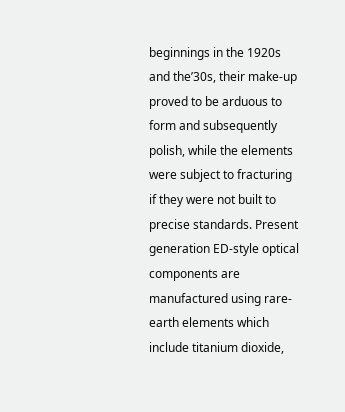beginnings in the 1920s and the’30s, their make-up proved to be arduous to form and subsequently polish, while the elements were subject to fracturing if they were not built to precise standards. Present generation ED-style optical components are manufactured using rare-earth elements which include titanium dioxide,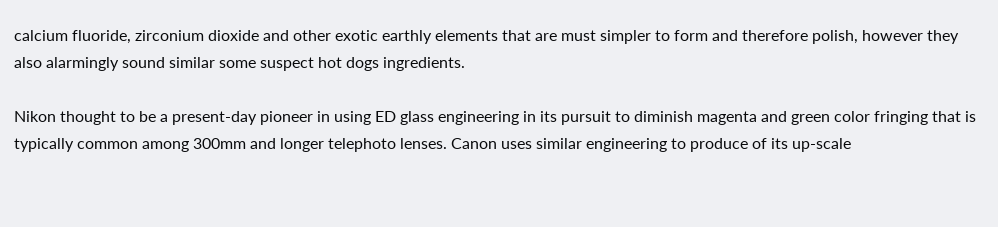calcium fluoride, zirconium dioxide and other exotic earthly elements that are must simpler to form and therefore polish, however they also alarmingly sound similar some suspect hot dogs ingredients.

Nikon thought to be a present-day pioneer in using ED glass engineering in its pursuit to diminish magenta and green color fringing that is typically common among 300mm and longer telephoto lenses. Canon uses similar engineering to produce of its up-scale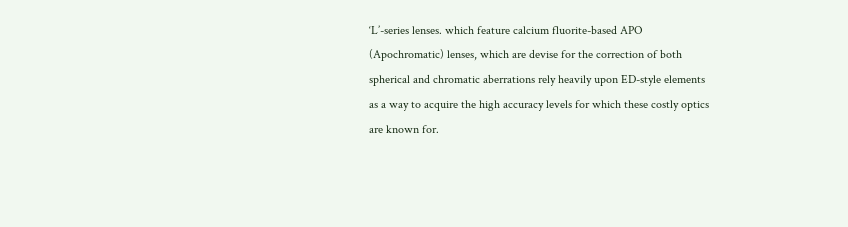‘L’-series lenses. which feature calcium fluorite-based APO (Apochromatic) lenses, which are devise for the correction of both spherical and chromatic aberrations rely heavily upon ED-style elements as a way to acquire the high accuracy levels for which these costly optics are known for.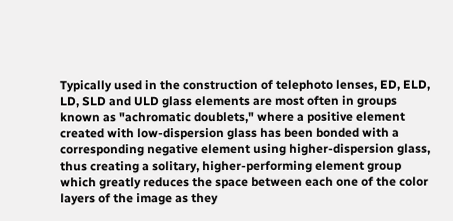Typically used in the construction of telephoto lenses, ED, ELD, LD, SLD and ULD glass elements are most often in groups known as "achromatic doublets," where a positive element created with low-dispersion glass has been bonded with a corresponding negative element using higher-dispersion glass, thus creating a solitary, higher-performing element group which greatly reduces the space between each one of the color layers of the image as they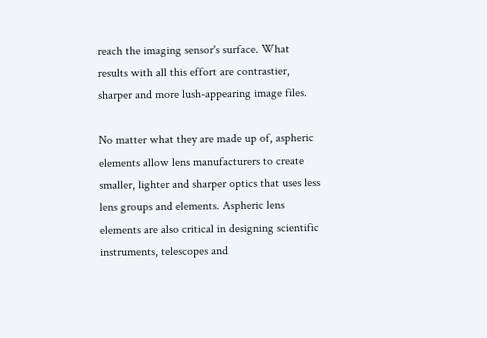reach the imaging sensor's surface. What results with all this effort are contrastier, sharper and more lush-appearing image files.

No matter what they are made up of, aspheric elements allow lens manufacturers to create smaller, lighter and sharper optics that uses less lens groups and elements. Aspheric lens elements are also critical in designing scientific instruments, telescopes and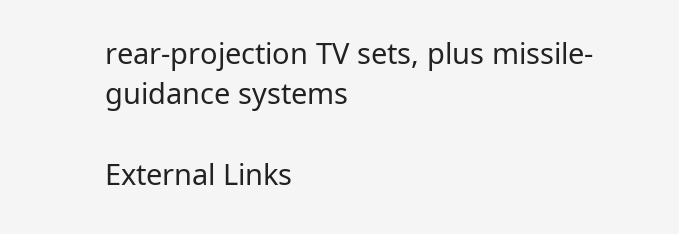rear-projection TV sets, plus missile-guidance systems

External Links